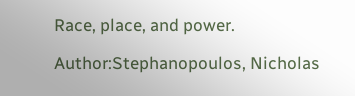Race, place, and power.

Author:Stephanopoulos, Nicholas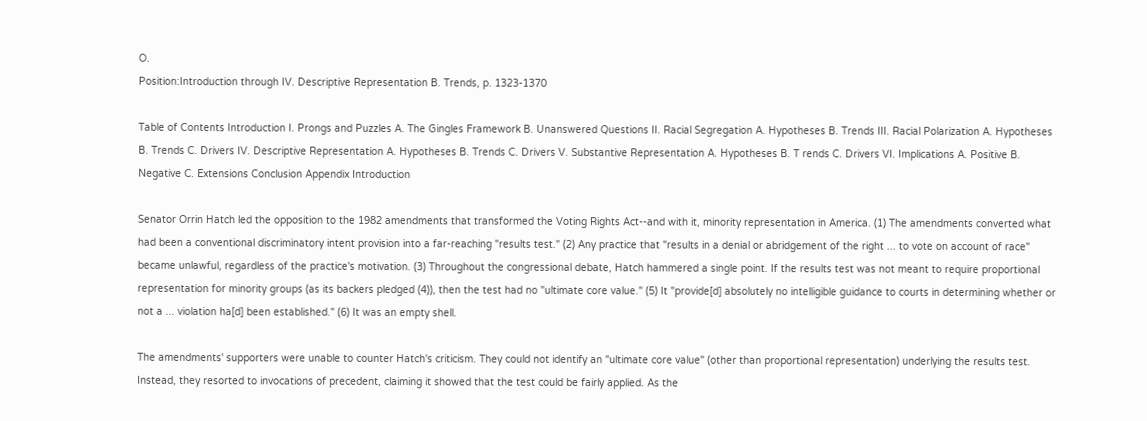O.
Position:Introduction through IV. Descriptive Representation B. Trends, p. 1323-1370

Table of Contents Introduction I. Prongs and Puzzles A. The Gingles Framework B. Unanswered Questions II. Racial Segregation A. Hypotheses B. Trends III. Racial Polarization A. Hypotheses B. Trends C. Drivers IV. Descriptive Representation A. Hypotheses B. Trends C. Drivers V. Substantive Representation A. Hypotheses B. T rends C. Drivers VI. Implications A. Positive B. Negative C. Extensions Conclusion Appendix Introduction

Senator Orrin Hatch led the opposition to the 1982 amendments that transformed the Voting Rights Act--and with it, minority representation in America. (1) The amendments converted what had been a conventional discriminatory intent provision into a far-reaching "results test." (2) Any practice that "results in a denial or abridgement of the right ... to vote on account of race" became unlawful, regardless of the practice's motivation. (3) Throughout the congressional debate, Hatch hammered a single point. If the results test was not meant to require proportional representation for minority groups (as its backers pledged (4)), then the test had no "ultimate core value." (5) It "provide[d] absolutely no intelligible guidance to courts in determining whether or not a ... violation ha[d] been established." (6) It was an empty shell.

The amendments' supporters were unable to counter Hatch's criticism. They could not identify an "ultimate core value" (other than proportional representation) underlying the results test. Instead, they resorted to invocations of precedent, claiming it showed that the test could be fairly applied. As the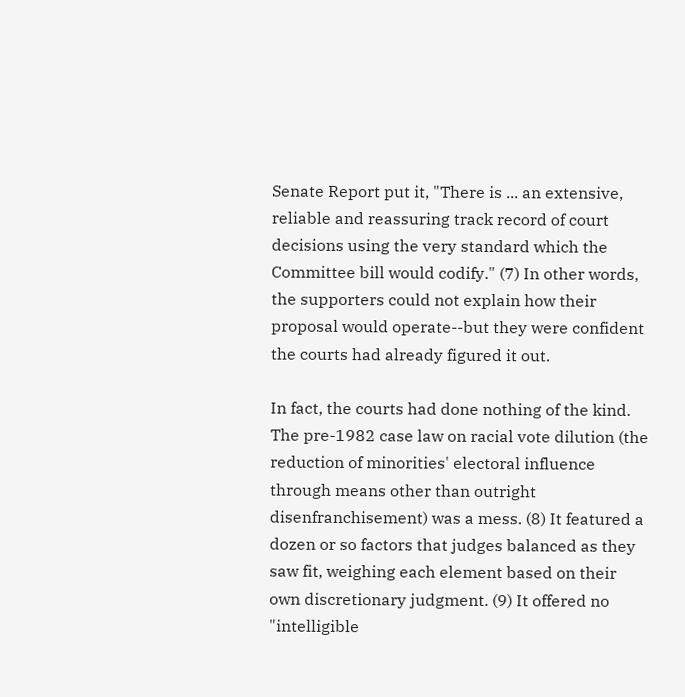Senate Report put it, "There is ... an extensive, reliable and reassuring track record of court decisions using the very standard which the Committee bill would codify." (7) In other words, the supporters could not explain how their proposal would operate--but they were confident the courts had already figured it out.

In fact, the courts had done nothing of the kind. The pre-1982 case law on racial vote dilution (the reduction of minorities' electoral influence through means other than outright disenfranchisement) was a mess. (8) It featured a dozen or so factors that judges balanced as they saw fit, weighing each element based on their own discretionary judgment. (9) It offered no "intelligible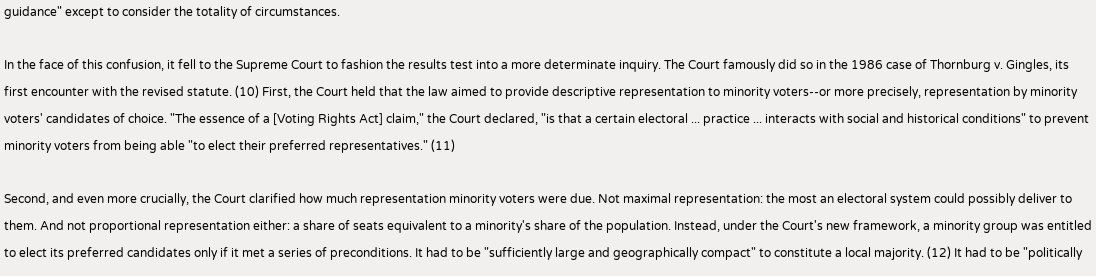guidance" except to consider the totality of circumstances.

In the face of this confusion, it fell to the Supreme Court to fashion the results test into a more determinate inquiry. The Court famously did so in the 1986 case of Thornburg v. Gingles, its first encounter with the revised statute. (10) First, the Court held that the law aimed to provide descriptive representation to minority voters--or more precisely, representation by minority voters' candidates of choice. "The essence of a [Voting Rights Act] claim," the Court declared, "is that a certain electoral ... practice ... interacts with social and historical conditions" to prevent minority voters from being able "to elect their preferred representatives." (11)

Second, and even more crucially, the Court clarified how much representation minority voters were due. Not maximal representation: the most an electoral system could possibly deliver to them. And not proportional representation either: a share of seats equivalent to a minority's share of the population. Instead, under the Court's new framework, a minority group was entitled to elect its preferred candidates only if it met a series of preconditions. It had to be "sufficiently large and geographically compact" to constitute a local majority. (12) It had to be "politically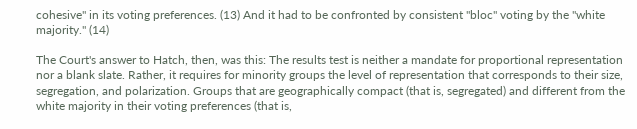cohesive" in its voting preferences. (13) And it had to be confronted by consistent "bloc" voting by the "white majority." (14)

The Court's answer to Hatch, then, was this: The results test is neither a mandate for proportional representation nor a blank slate. Rather, it requires for minority groups the level of representation that corresponds to their size, segregation, and polarization. Groups that are geographically compact (that is, segregated) and different from the white majority in their voting preferences (that is,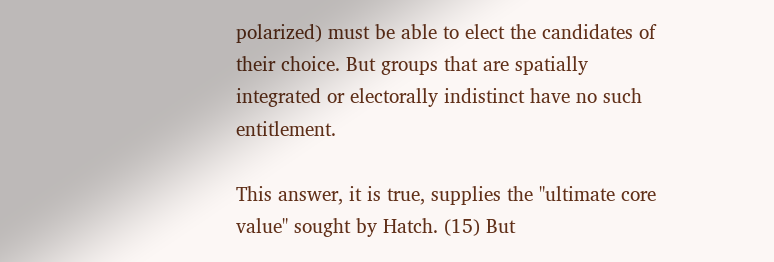polarized) must be able to elect the candidates of their choice. But groups that are spatially integrated or electorally indistinct have no such entitlement.

This answer, it is true, supplies the "ultimate core value" sought by Hatch. (15) But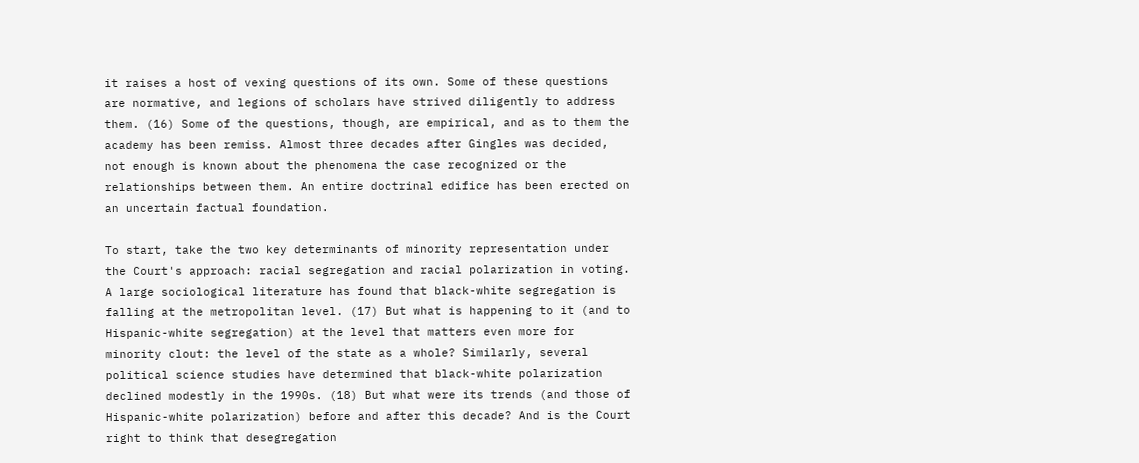it raises a host of vexing questions of its own. Some of these questions are normative, and legions of scholars have strived diligently to address them. (16) Some of the questions, though, are empirical, and as to them the academy has been remiss. Almost three decades after Gingles was decided, not enough is known about the phenomena the case recognized or the relationships between them. An entire doctrinal edifice has been erected on an uncertain factual foundation.

To start, take the two key determinants of minority representation under the Court's approach: racial segregation and racial polarization in voting. A large sociological literature has found that black-white segregation is falling at the metropolitan level. (17) But what is happening to it (and to Hispanic-white segregation) at the level that matters even more for minority clout: the level of the state as a whole? Similarly, several political science studies have determined that black-white polarization declined modestly in the 1990s. (18) But what were its trends (and those of Hispanic-white polarization) before and after this decade? And is the Court right to think that desegregation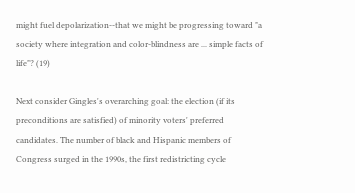might fuel depolarization--that we might be progressing toward "a society where integration and color-blindness are ... simple facts of life"? (19)

Next consider Gingles's overarching goal: the election (if its preconditions are satisfied) of minority voters' preferred candidates. The number of black and Hispanic members of Congress surged in the 1990s, the first redistricting cycle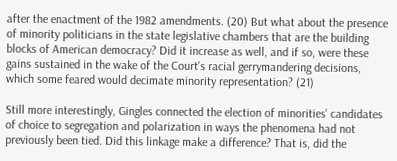after the enactment of the 1982 amendments. (20) But what about the presence of minority politicians in the state legislative chambers that are the building blocks of American democracy? Did it increase as well, and if so, were these gains sustained in the wake of the Court's racial gerrymandering decisions, which some feared would decimate minority representation? (21)

Still more interestingly, Gingles connected the election of minorities' candidates of choice to segregation and polarization in ways the phenomena had not previously been tied. Did this linkage make a difference? That is, did the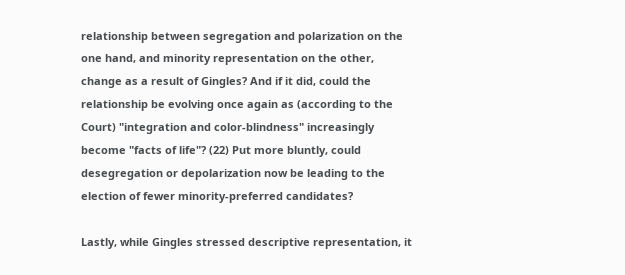relationship between segregation and polarization on the one hand, and minority representation on the other, change as a result of Gingles? And if it did, could the relationship be evolving once again as (according to the Court) "integration and color-blindness" increasingly become "facts of life"? (22) Put more bluntly, could desegregation or depolarization now be leading to the election of fewer minority-preferred candidates?

Lastly, while Gingles stressed descriptive representation, it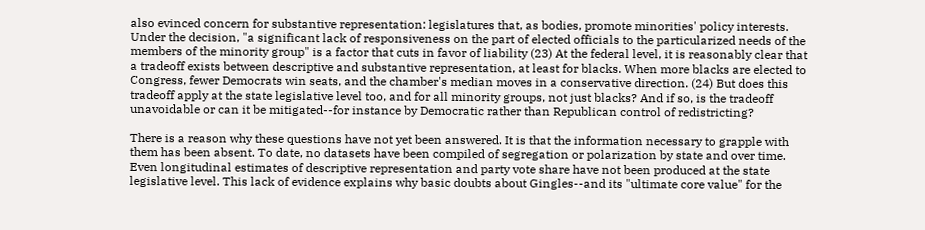also evinced concern for substantive representation: legislatures that, as bodies, promote minorities' policy interests. Under the decision, "a significant lack of responsiveness on the part of elected officials to the particularized needs of the members of the minority group" is a factor that cuts in favor of liability (23) At the federal level, it is reasonably clear that a tradeoff exists between descriptive and substantive representation, at least for blacks. When more blacks are elected to Congress, fewer Democrats win seats, and the chamber's median moves in a conservative direction. (24) But does this tradeoff apply at the state legislative level too, and for all minority groups, not just blacks? And if so, is the tradeoff unavoidable or can it be mitigated--for instance by Democratic rather than Republican control of redistricting?

There is a reason why these questions have not yet been answered. It is that the information necessary to grapple with them has been absent. To date, no datasets have been compiled of segregation or polarization by state and over time. Even longitudinal estimates of descriptive representation and party vote share have not been produced at the state legislative level. This lack of evidence explains why basic doubts about Gingles--and its "ultimate core value" for the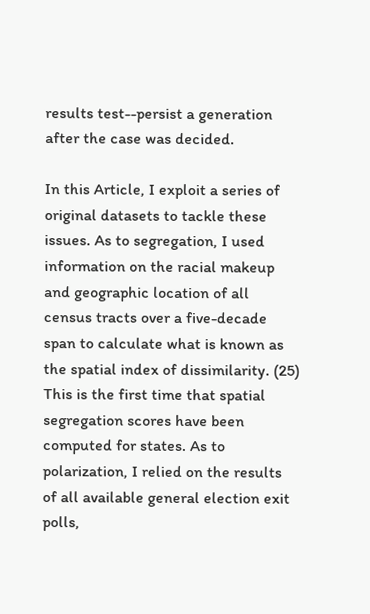results test--persist a generation after the case was decided.

In this Article, I exploit a series of original datasets to tackle these issues. As to segregation, I used information on the racial makeup and geographic location of all census tracts over a five-decade span to calculate what is known as the spatial index of dissimilarity. (25) This is the first time that spatial segregation scores have been computed for states. As to polarization, I relied on the results of all available general election exit polls,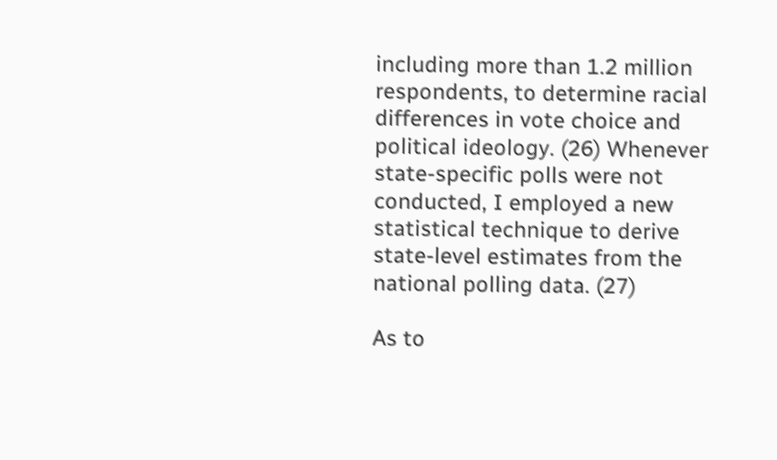including more than 1.2 million respondents, to determine racial differences in vote choice and political ideology. (26) Whenever state-specific polls were not conducted, I employed a new statistical technique to derive state-level estimates from the national polling data. (27)

As to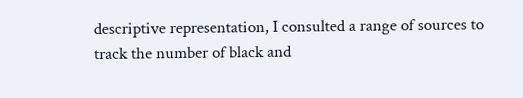descriptive representation, I consulted a range of sources to track the number of black and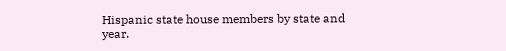Hispanic state house members by state and year.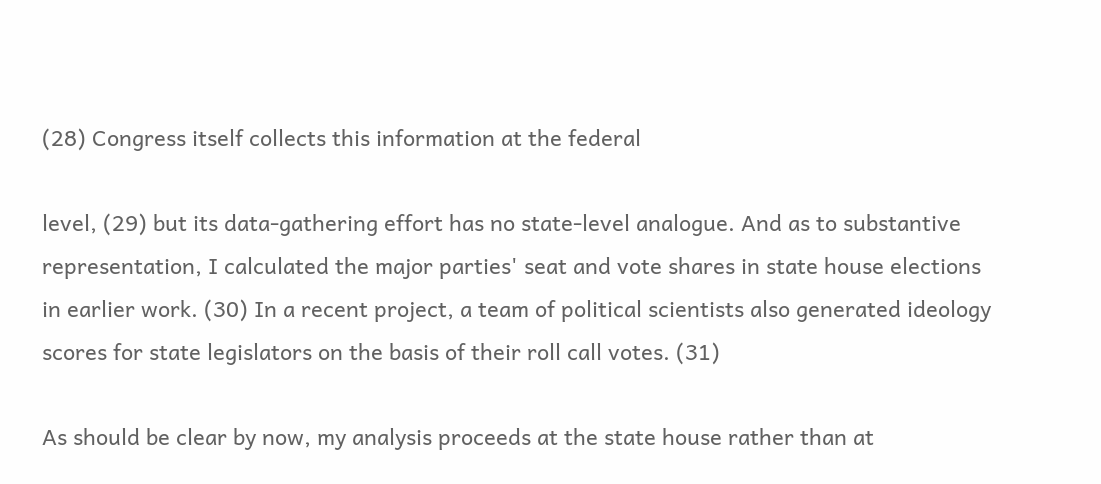(28) Congress itself collects this information at the federal

level, (29) but its data-gathering effort has no state-level analogue. And as to substantive representation, I calculated the major parties' seat and vote shares in state house elections in earlier work. (30) In a recent project, a team of political scientists also generated ideology scores for state legislators on the basis of their roll call votes. (31)

As should be clear by now, my analysis proceeds at the state house rather than at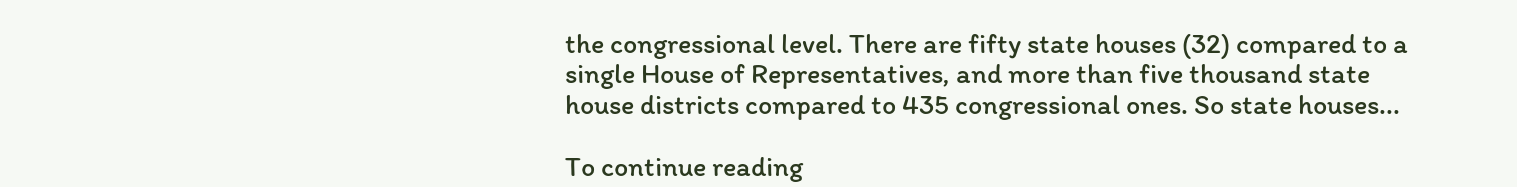the congressional level. There are fifty state houses (32) compared to a single House of Representatives, and more than five thousand state house districts compared to 435 congressional ones. So state houses...

To continue reading